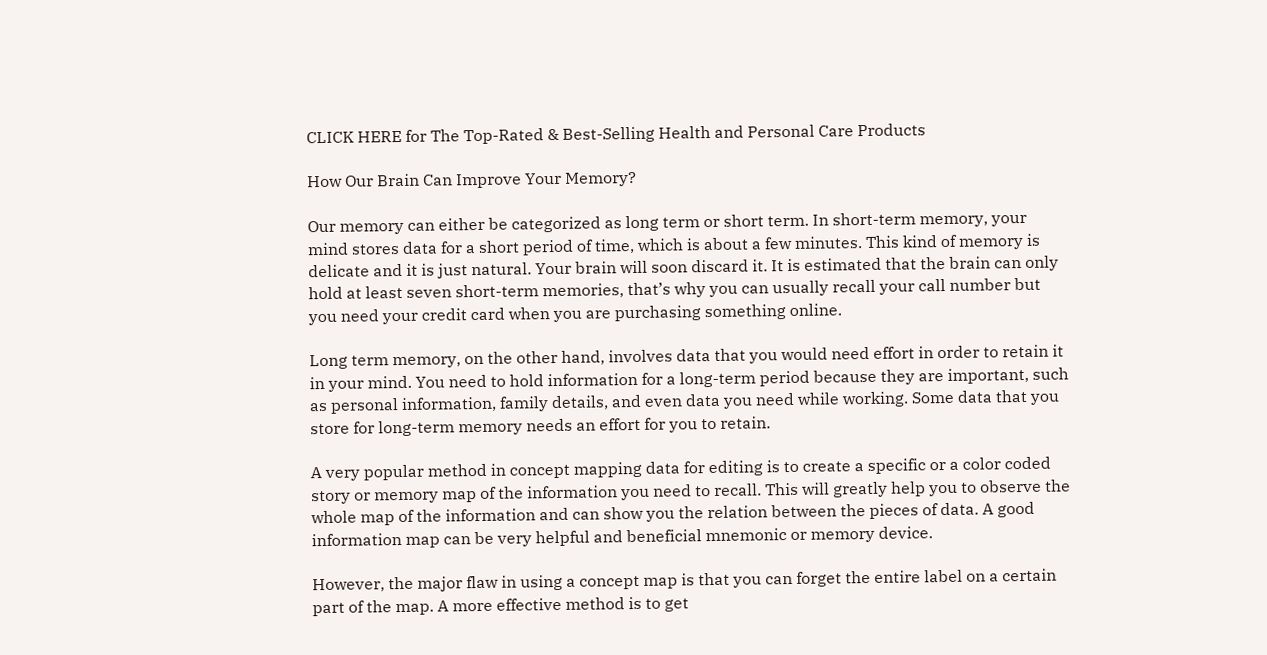CLICK HERE for The Top-Rated & Best-Selling Health and Personal Care Products

How Our Brain Can Improve Your Memory?

Our memory can either be categorized as long term or short term. In short-term memory, your mind stores data for a short period of time, which is about a few minutes. This kind of memory is delicate and it is just natural. Your brain will soon discard it. It is estimated that the brain can only hold at least seven short-term memories, that’s why you can usually recall your call number but you need your credit card when you are purchasing something online.

Long term memory, on the other hand, involves data that you would need effort in order to retain it in your mind. You need to hold information for a long-term period because they are important, such as personal information, family details, and even data you need while working. Some data that you store for long-term memory needs an effort for you to retain.

A very popular method in concept mapping data for editing is to create a specific or a color coded story or memory map of the information you need to recall. This will greatly help you to observe the whole map of the information and can show you the relation between the pieces of data. A good information map can be very helpful and beneficial mnemonic or memory device.

However, the major flaw in using a concept map is that you can forget the entire label on a certain part of the map. A more effective method is to get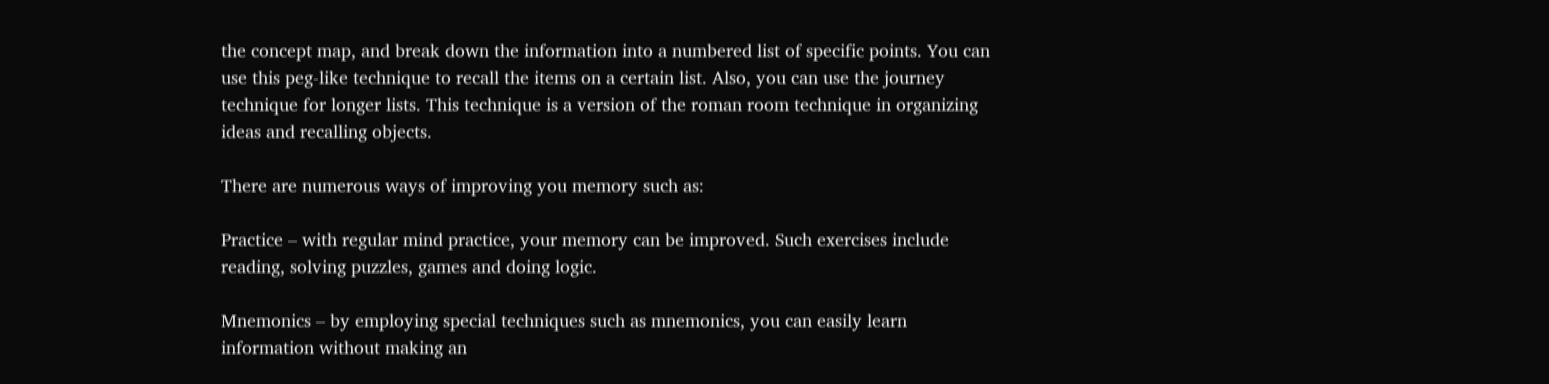the concept map, and break down the information into a numbered list of specific points. You can use this peg-like technique to recall the items on a certain list. Also, you can use the journey technique for longer lists. This technique is a version of the roman room technique in organizing ideas and recalling objects.

There are numerous ways of improving you memory such as:

Practice – with regular mind practice, your memory can be improved. Such exercises include reading, solving puzzles, games and doing logic.

Mnemonics – by employing special techniques such as mnemonics, you can easily learn information without making an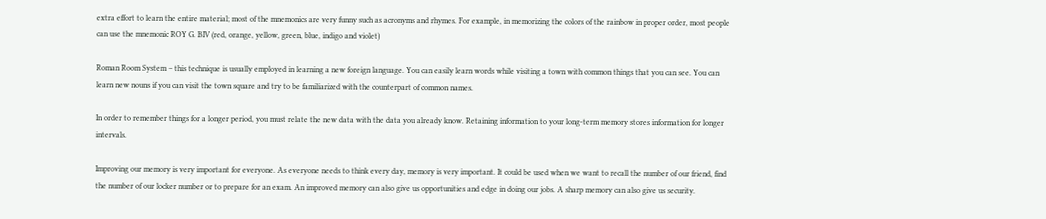extra effort to learn the entire material; most of the mnemonics are very funny such as acronyms and rhymes. For example, in memorizing the colors of the rainbow in proper order, most people can use the mnemonic ROY G. BIV (red, orange, yellow, green, blue, indigo and violet)

Roman Room System – this technique is usually employed in learning a new foreign language. You can easily learn words while visiting a town with common things that you can see. You can learn new nouns if you can visit the town square and try to be familiarized with the counterpart of common names.

In order to remember things for a longer period, you must relate the new data with the data you already know. Retaining information to your long-term memory stores information for longer intervals.

Improving our memory is very important for everyone. As everyone needs to think every day, memory is very important. It could be used when we want to recall the number of our friend, find the number of our locker number or to prepare for an exam. An improved memory can also give us opportunities and edge in doing our jobs. A sharp memory can also give us security.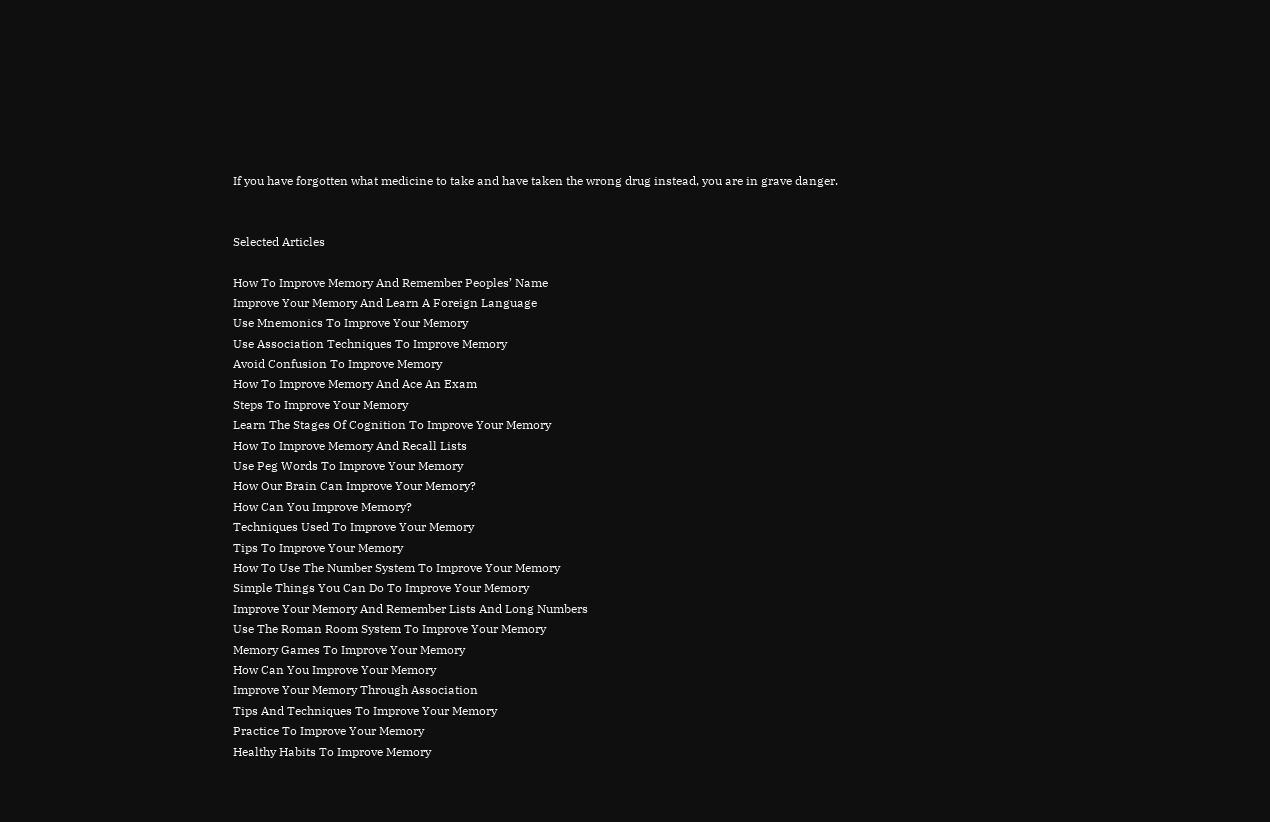If you have forgotten what medicine to take and have taken the wrong drug instead, you are in grave danger.


Selected Articles

How To Improve Memory And Remember Peoples’ Name
Improve Your Memory And Learn A Foreign Language
Use Mnemonics To Improve Your Memory
Use Association Techniques To Improve Memory
Avoid Confusion To Improve Memory
How To Improve Memory And Ace An Exam
Steps To Improve Your Memory
Learn The Stages Of Cognition To Improve Your Memory
How To Improve Memory And Recall Lists
Use Peg Words To Improve Your Memory
How Our Brain Can Improve Your Memory?
How Can You Improve Memory?
Techniques Used To Improve Your Memory
Tips To Improve Your Memory
How To Use The Number System To Improve Your Memory
Simple Things You Can Do To Improve Your Memory
Improve Your Memory And Remember Lists And Long Numbers
Use The Roman Room System To Improve Your Memory
Memory Games To Improve Your Memory
How Can You Improve Your Memory
Improve Your Memory Through Association
Tips And Techniques To Improve Your Memory
Practice To Improve Your Memory
Healthy Habits To Improve Memory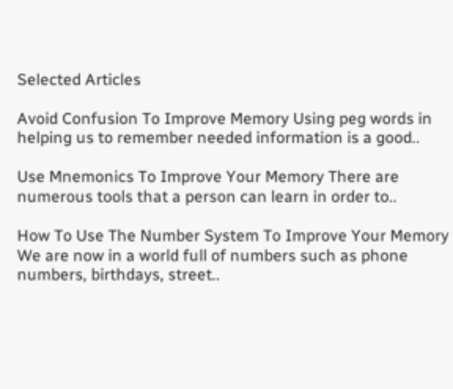Selected Articles

Avoid Confusion To Improve Memory Using peg words in helping us to remember needed information is a good..

Use Mnemonics To Improve Your Memory There are numerous tools that a person can learn in order to..

How To Use The Number System To Improve Your Memory We are now in a world full of numbers such as phone numbers, birthdays, street..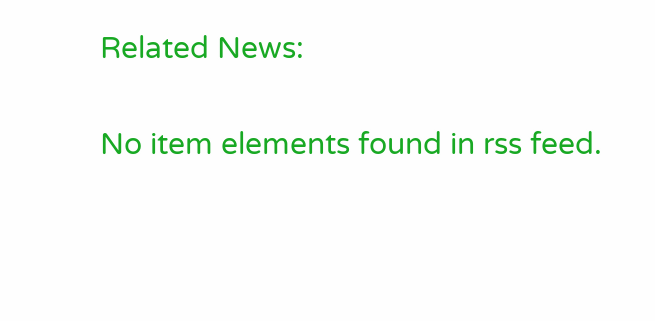Related News:

No item elements found in rss feed.